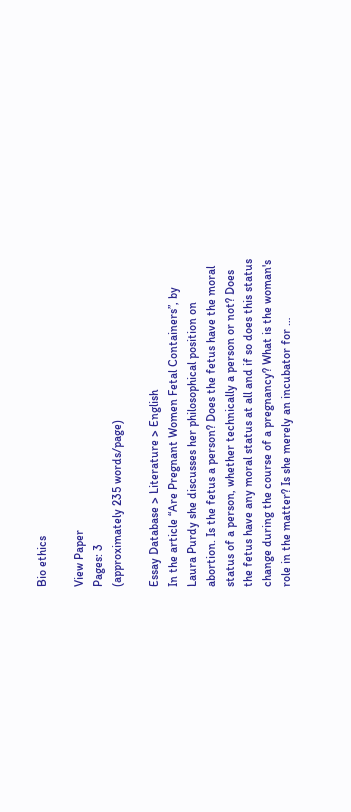Bio ethics

View Paper
Pages: 3
(approximately 235 words/page)

Essay Database > Literature > English
In the article “Are Pregnant Women Fetal Containers”, by Laura Purdy she discusses her philosophical position on abortion. Is the fetus a person? Does the fetus have the moral status of a person, whether technically a person or not? Does the fetus have any moral status at all and if so does this status change during the course of a pregnancy? What is the woman's role in the matter? Is she merely an incubator for …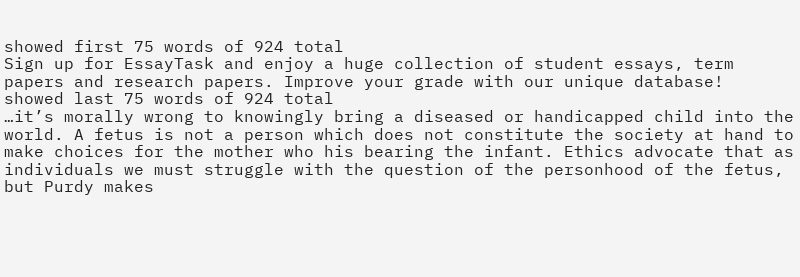showed first 75 words of 924 total
Sign up for EssayTask and enjoy a huge collection of student essays, term papers and research papers. Improve your grade with our unique database!
showed last 75 words of 924 total
…it’s morally wrong to knowingly bring a diseased or handicapped child into the world. A fetus is not a person which does not constitute the society at hand to make choices for the mother who his bearing the infant. Ethics advocate that as individuals we must struggle with the question of the personhood of the fetus, but Purdy makes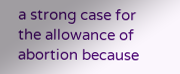a strong case for the allowance of abortion because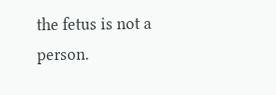the fetus is not a person.